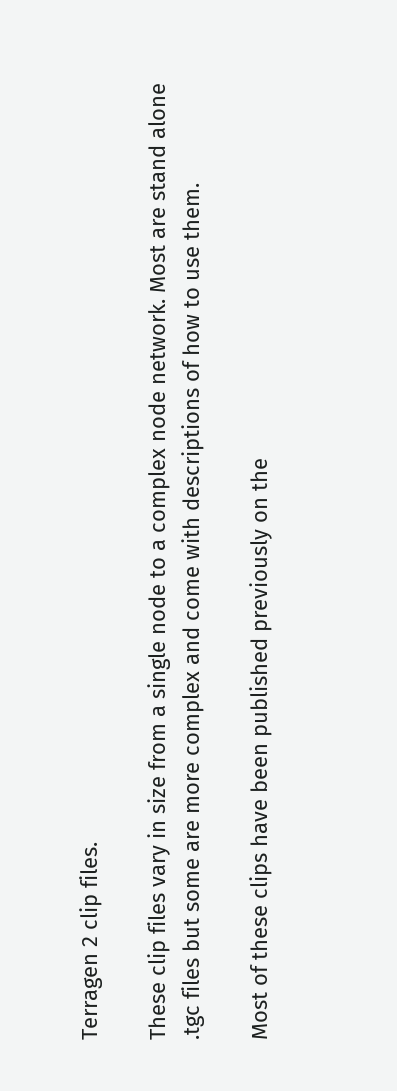Terragen 2 clip files.

These clip files vary in size from a single node to a complex node network. Most are stand alone .tgc files but some are more complex and come with descriptions of how to use them.

Most of these clips have been published previously on the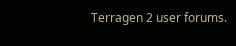Terragen 2 user forums.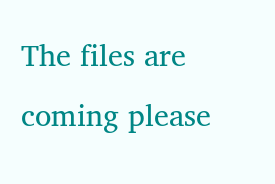The files are coming please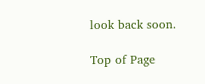look back soon.

Top of Page